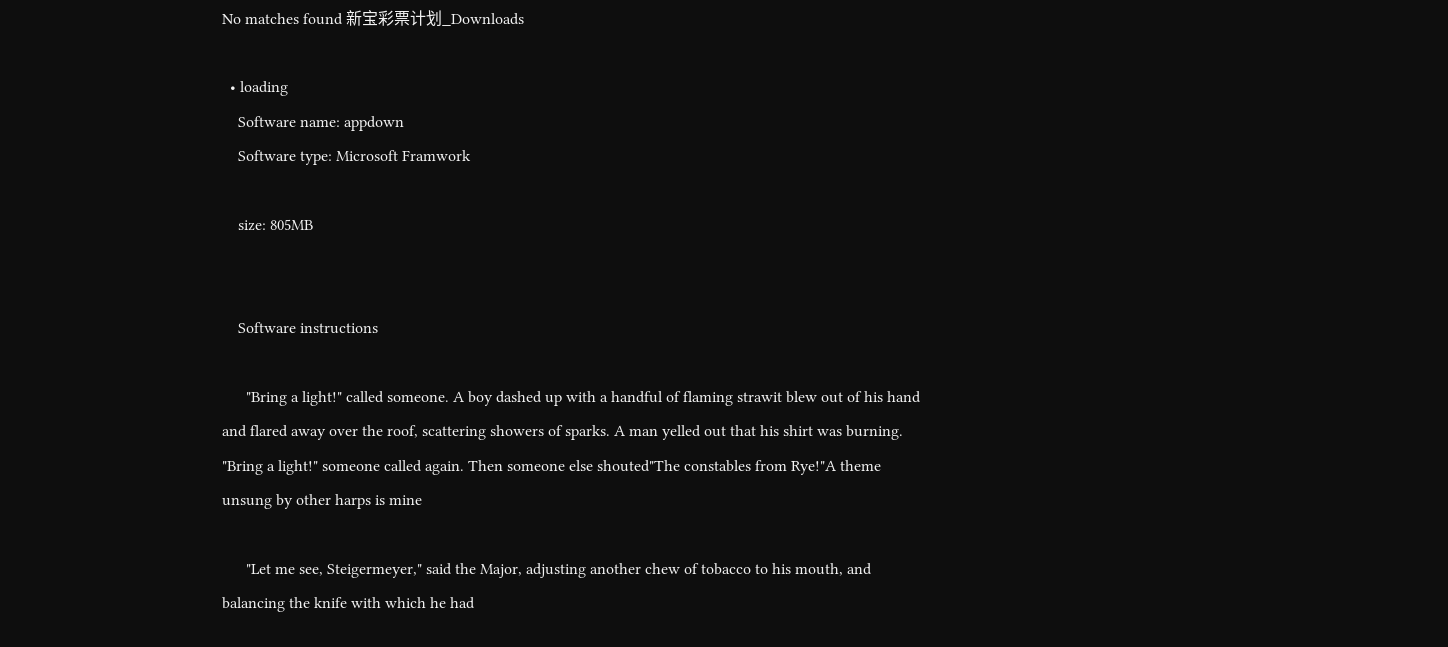No matches found 新宝彩票计划_Downloads

  • loading
    Software name: appdown
    Software type: Microsoft Framwork

    size: 805MB


    Software instructions

      "Bring a light!" called someone. A boy dashed up with a handful of flaming strawit blew out of his hand and flared away over the roof, scattering showers of sparks. A man yelled out that his shirt was burning. "Bring a light!" someone called again. Then someone else shouted"The constables from Rye!"A theme unsung by other harps is mine

      "Let me see, Steigermeyer," said the Major, adjusting another chew of tobacco to his mouth, and balancing the knife with which he had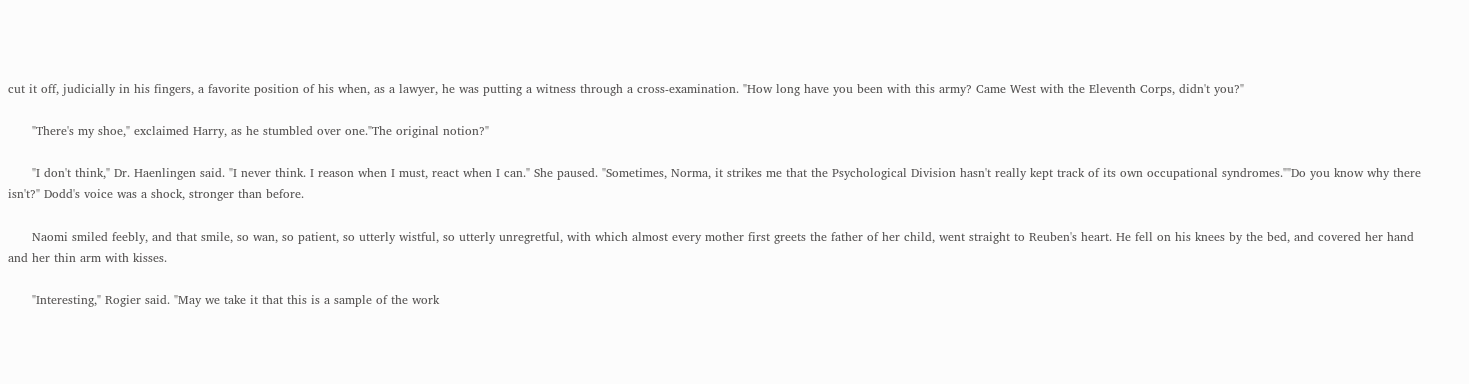cut it off, judicially in his fingers, a favorite position of his when, as a lawyer, he was putting a witness through a cross-examination. "How long have you been with this army? Came West with the Eleventh Corps, didn't you?"

      "There's my shoe," exclaimed Harry, as he stumbled over one."The original notion?"

      "I don't think," Dr. Haenlingen said. "I never think. I reason when I must, react when I can." She paused. "Sometimes, Norma, it strikes me that the Psychological Division hasn't really kept track of its own occupational syndromes.""Do you know why there isn't?" Dodd's voice was a shock, stronger than before.

      Naomi smiled feebly, and that smile, so wan, so patient, so utterly wistful, so utterly unregretful, with which almost every mother first greets the father of her child, went straight to Reuben's heart. He fell on his knees by the bed, and covered her hand and her thin arm with kisses.

      "Interesting," Rogier said. "May we take it that this is a sample of the work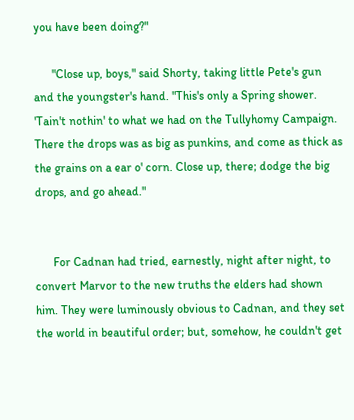you have been doing?"

      "Close up, boys," said Shorty, taking little Pete's gun and the youngster's hand. "This's only a Spring shower. 'Tain't nothin' to what we had on the Tullyhomy Campaign. There the drops was as big as punkins, and come as thick as the grains on a ear o' corn. Close up, there; dodge the big drops, and go ahead."


      For Cadnan had tried, earnestly, night after night, to convert Marvor to the new truths the elders had shown him. They were luminously obvious to Cadnan, and they set the world in beautiful order; but, somehow, he couldn't get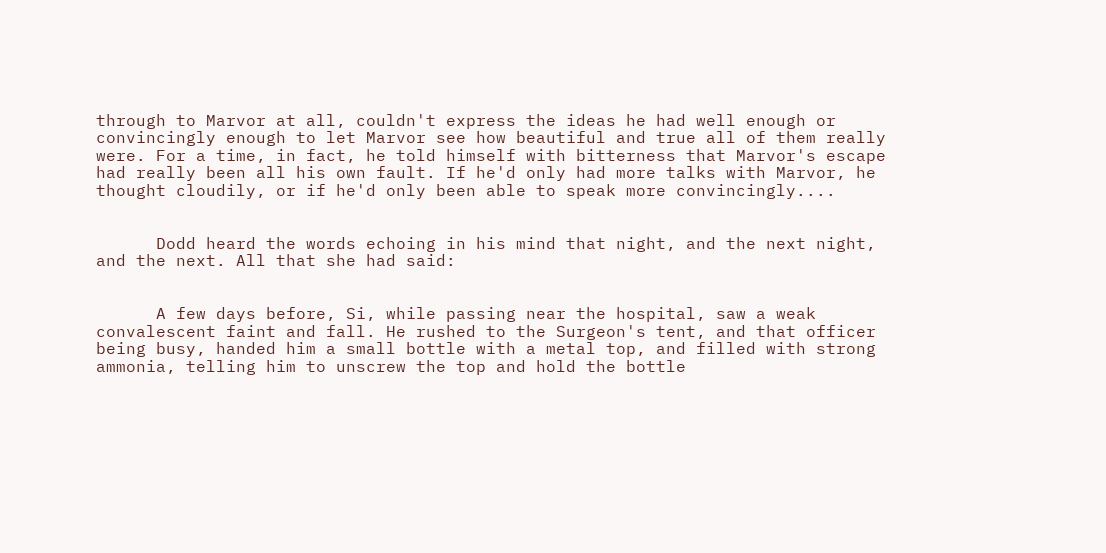through to Marvor at all, couldn't express the ideas he had well enough or convincingly enough to let Marvor see how beautiful and true all of them really were. For a time, in fact, he told himself with bitterness that Marvor's escape had really been all his own fault. If he'd only had more talks with Marvor, he thought cloudily, or if he'd only been able to speak more convincingly....


      Dodd heard the words echoing in his mind that night, and the next night, and the next. All that she had said:


      A few days before, Si, while passing near the hospital, saw a weak convalescent faint and fall. He rushed to the Surgeon's tent, and that officer being busy, handed him a small bottle with a metal top, and filled with strong ammonia, telling him to unscrew the top and hold the bottle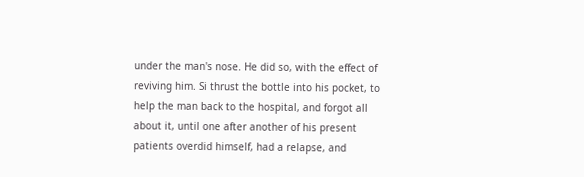under the man's nose. He did so, with the effect of reviving him. Si thrust the bottle into his pocket, to help the man back to the hospital, and forgot all about it, until one after another of his present patients overdid himself, had a relapse, and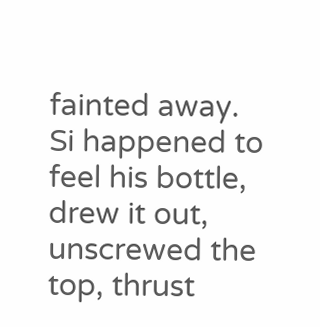fainted away. Si happened to feel his bottle, drew it out, unscrewed the top, thrust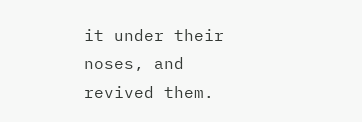it under their noses, and revived them.